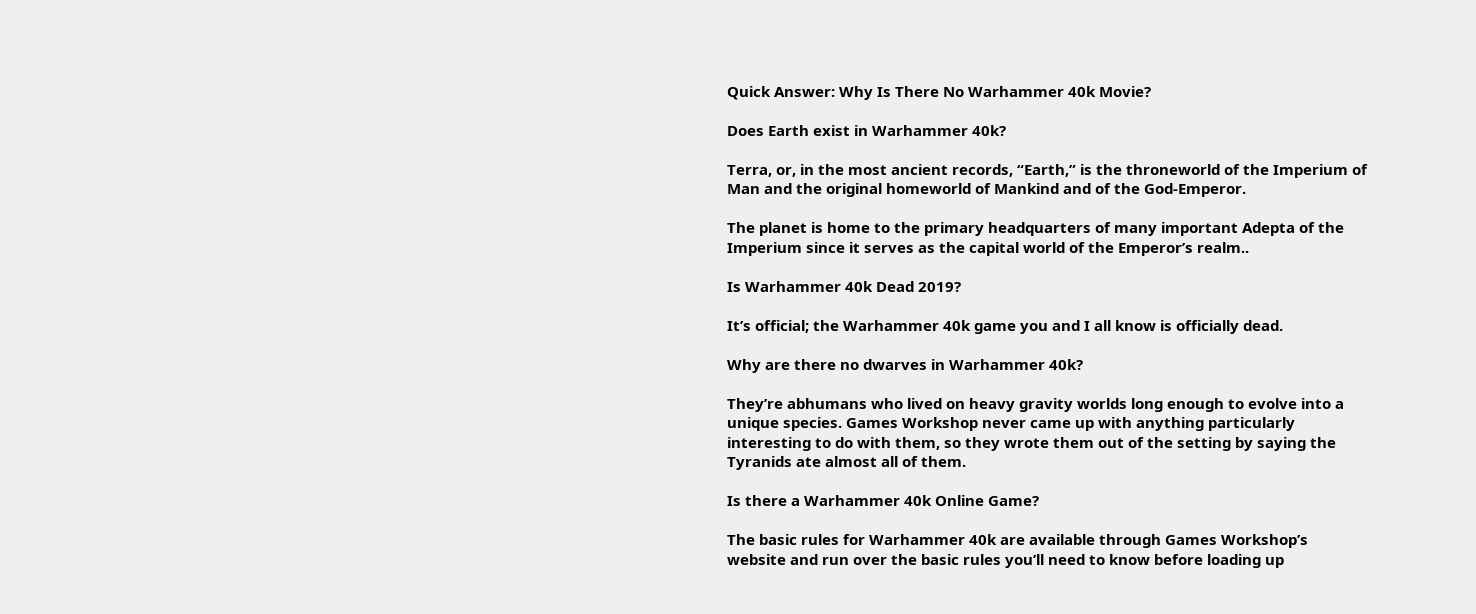Quick Answer: Why Is There No Warhammer 40k Movie?

Does Earth exist in Warhammer 40k?

Terra, or, in the most ancient records, “Earth,” is the throneworld of the Imperium of Man and the original homeworld of Mankind and of the God-Emperor.

The planet is home to the primary headquarters of many important Adepta of the Imperium since it serves as the capital world of the Emperor’s realm..

Is Warhammer 40k Dead 2019?

It’s official; the Warhammer 40k game you and I all know is officially dead.

Why are there no dwarves in Warhammer 40k?

They’re abhumans who lived on heavy gravity worlds long enough to evolve into a unique species. Games Workshop never came up with anything particularly interesting to do with them, so they wrote them out of the setting by saying the Tyranids ate almost all of them.

Is there a Warhammer 40k Online Game?

The basic rules for Warhammer 40k are available through Games Workshop’s website and run over the basic rules you’ll need to know before loading up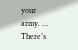your army. … There’s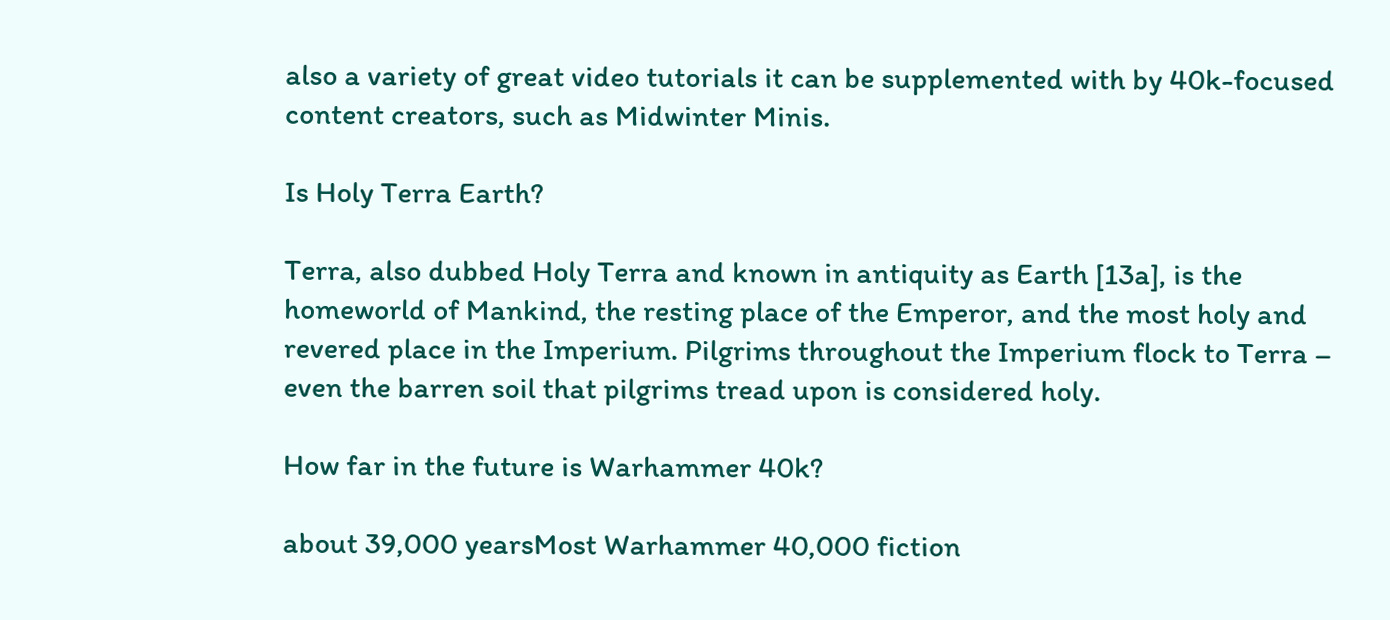also a variety of great video tutorials it can be supplemented with by 40k-focused content creators, such as Midwinter Minis.

Is Holy Terra Earth?

Terra, also dubbed Holy Terra and known in antiquity as Earth [13a], is the homeworld of Mankind, the resting place of the Emperor, and the most holy and revered place in the Imperium. Pilgrims throughout the Imperium flock to Terra – even the barren soil that pilgrims tread upon is considered holy.

How far in the future is Warhammer 40k?

about 39,000 yearsMost Warhammer 40,000 fiction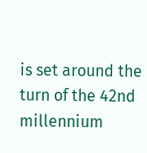is set around the turn of the 42nd millennium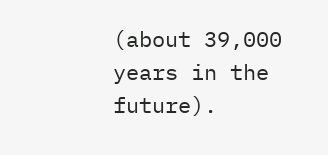(about 39,000 years in the future).